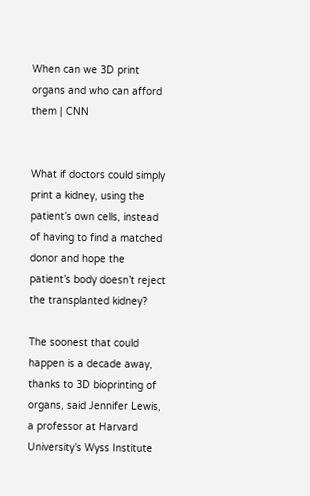When can we 3D print organs and who can afford them | CNN


What if doctors could simply print a kidney, using the patient’s own cells, instead of having to find a matched donor and hope the patient’s body doesn’t reject the transplanted kidney?

The soonest that could happen is a decade away, thanks to 3D bioprinting of organs, said Jennifer Lewis, a professor at Harvard University’s Wyss Institute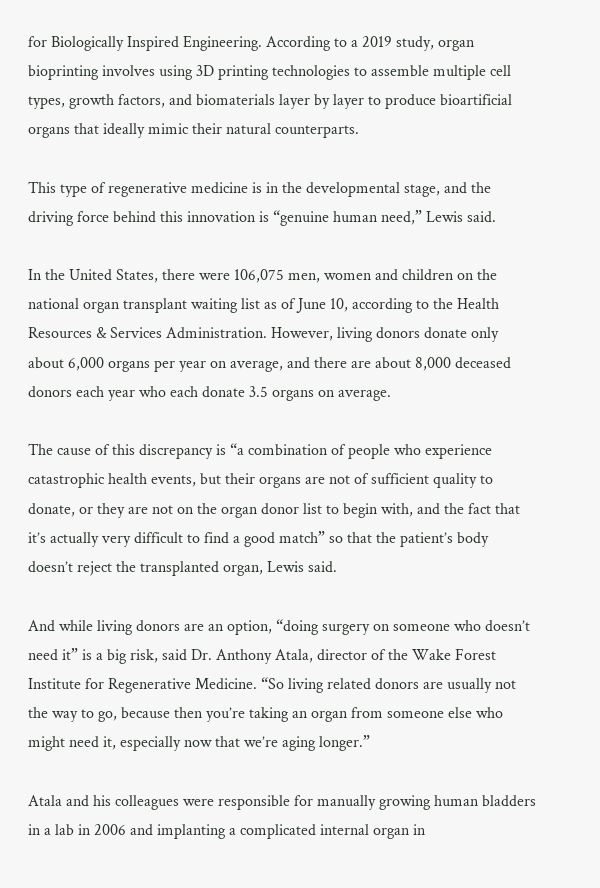for Biologically Inspired Engineering. According to a 2019 study, organ bioprinting involves using 3D printing technologies to assemble multiple cell types, growth factors, and biomaterials layer by layer to produce bioartificial organs that ideally mimic their natural counterparts.

This type of regenerative medicine is in the developmental stage, and the driving force behind this innovation is “genuine human need,” Lewis said.

In the United States, there were 106,075 men, women and children on the national organ transplant waiting list as of June 10, according to the Health Resources & Services Administration. However, living donors donate only about 6,000 organs per year on average, and there are about 8,000 deceased donors each year who each donate 3.5 organs on average.

The cause of this discrepancy is “a combination of people who experience catastrophic health events, but their organs are not of sufficient quality to donate, or they are not on the organ donor list to begin with, and the fact that it’s actually very difficult to find a good match” so that the patient’s body doesn’t reject the transplanted organ, Lewis said.

And while living donors are an option, “doing surgery on someone who doesn’t need it” is a big risk, said Dr. Anthony Atala, director of the Wake Forest Institute for Regenerative Medicine. “So living related donors are usually not the way to go, because then you’re taking an organ from someone else who might need it, especially now that we’re aging longer.”

Atala and his colleagues were responsible for manually growing human bladders in a lab in 2006 and implanting a complicated internal organ in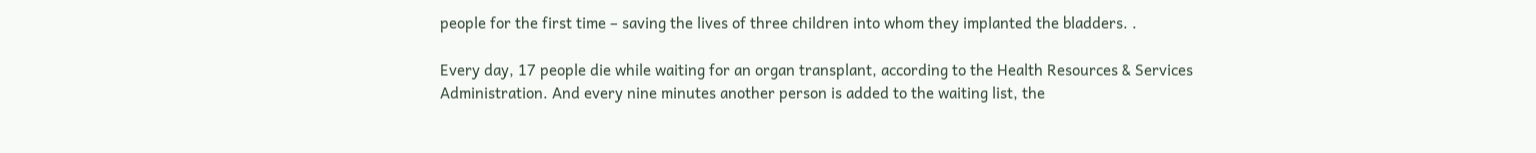people for the first time – saving the lives of three children into whom they implanted the bladders. .

Every day, 17 people die while waiting for an organ transplant, according to the Health Resources & Services Administration. And every nine minutes another person is added to the waiting list, the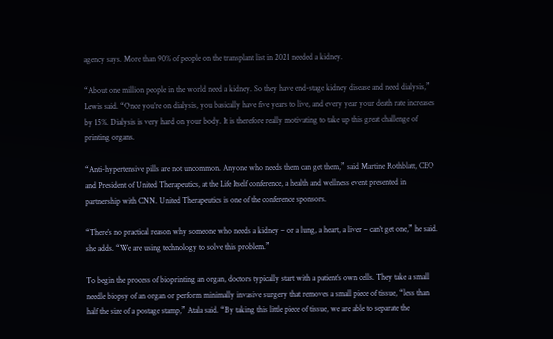agency says. More than 90% of people on the transplant list in 2021 needed a kidney.

“About one million people in the world need a kidney. So they have end-stage kidney disease and need dialysis,” Lewis said. “Once you’re on dialysis, you basically have five years to live, and every year your death rate increases by 15%. Dialysis is very hard on your body. It is therefore really motivating to take up this great challenge of printing organs.

“Anti-hypertensive pills are not uncommon. Anyone who needs them can get them,” said Martine Rothblatt, CEO and President of United Therapeutics, at the Life Itself conference, a health and wellness event presented in partnership with CNN. United Therapeutics is one of the conference sponsors.

“There’s no practical reason why someone who needs a kidney – or a lung, a heart, a liver – can’t get one,” he said. she adds. “We are using technology to solve this problem.”

To begin the process of bioprinting an organ, doctors typically start with a patient’s own cells. They take a small needle biopsy of an organ or perform minimally invasive surgery that removes a small piece of tissue, “less than half the size of a postage stamp,” Atala said. “By taking this little piece of tissue, we are able to separate the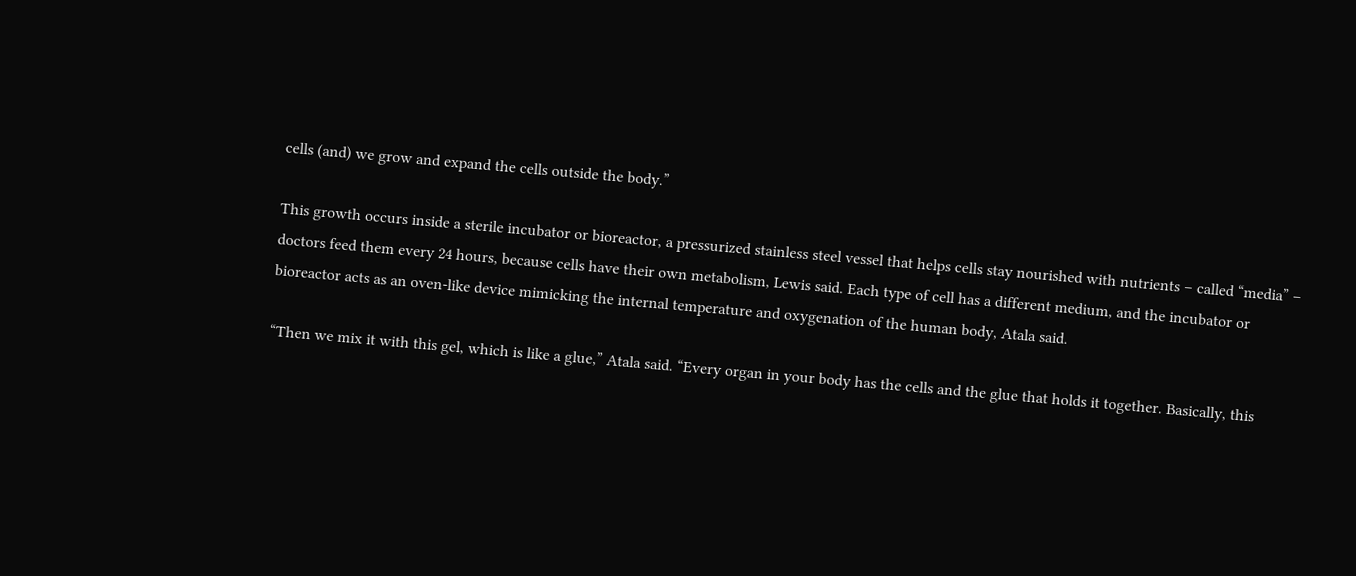cells (and) we grow and expand the cells outside the body.”

This growth occurs inside a sterile incubator or bioreactor, a pressurized stainless steel vessel that helps cells stay nourished with nutrients – called “media” – doctors feed them every 24 hours, because cells have their own metabolism, Lewis said. Each type of cell has a different medium, and the incubator or bioreactor acts as an oven-like device mimicking the internal temperature and oxygenation of the human body, Atala said.

“Then we mix it with this gel, which is like a glue,” Atala said. “Every organ in your body has the cells and the glue that holds it together. Basically, this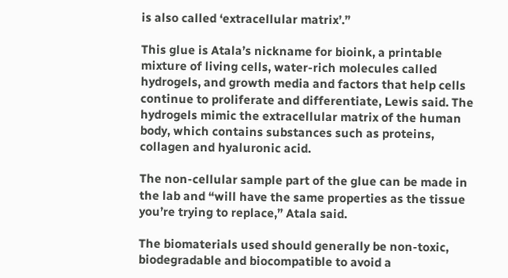is also called ‘extracellular matrix’.”

This glue is Atala’s nickname for bioink, a printable mixture of living cells, water-rich molecules called hydrogels, and growth media and factors that help cells continue to proliferate and differentiate, Lewis said. The hydrogels mimic the extracellular matrix of the human body, which contains substances such as proteins, collagen and hyaluronic acid.

The non-cellular sample part of the glue can be made in the lab and “will have the same properties as the tissue you’re trying to replace,” Atala said.

The biomaterials used should generally be non-toxic, biodegradable and biocompatible to avoid a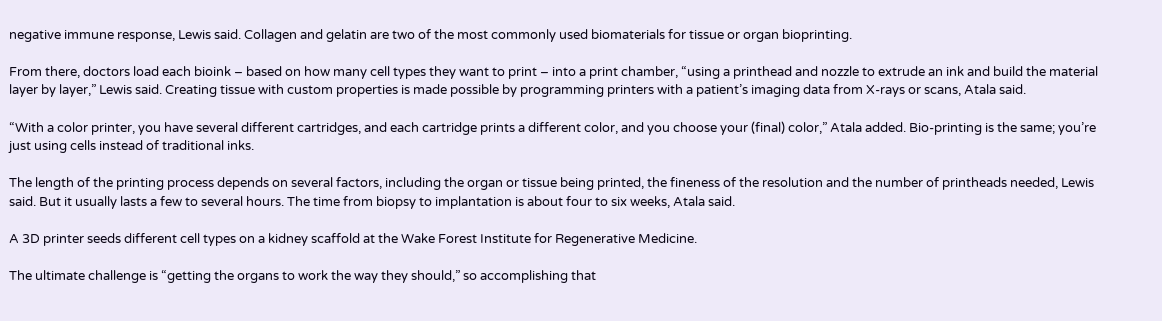negative immune response, Lewis said. Collagen and gelatin are two of the most commonly used biomaterials for tissue or organ bioprinting.

From there, doctors load each bioink – based on how many cell types they want to print – into a print chamber, “using a printhead and nozzle to extrude an ink and build the material layer by layer,” Lewis said. Creating tissue with custom properties is made possible by programming printers with a patient’s imaging data from X-rays or scans, Atala said.

“With a color printer, you have several different cartridges, and each cartridge prints a different color, and you choose your (final) color,” Atala added. Bio-printing is the same; you’re just using cells instead of traditional inks.

The length of the printing process depends on several factors, including the organ or tissue being printed, the fineness of the resolution and the number of printheads needed, Lewis said. But it usually lasts a few to several hours. The time from biopsy to implantation is about four to six weeks, Atala said.

A 3D printer seeds different cell types on a kidney scaffold at the Wake Forest Institute for Regenerative Medicine.

The ultimate challenge is “getting the organs to work the way they should,” so accomplishing that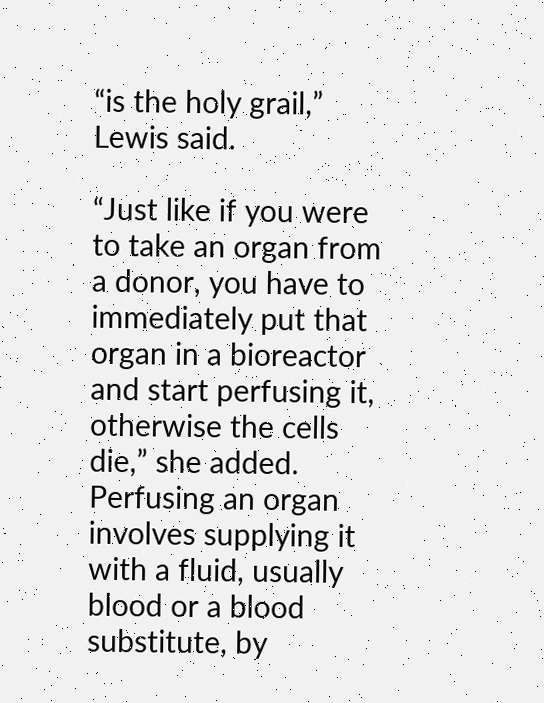“is the holy grail,” Lewis said.

“Just like if you were to take an organ from a donor, you have to immediately put that organ in a bioreactor and start perfusing it, otherwise the cells die,” she added. Perfusing an organ involves supplying it with a fluid, usually blood or a blood substitute, by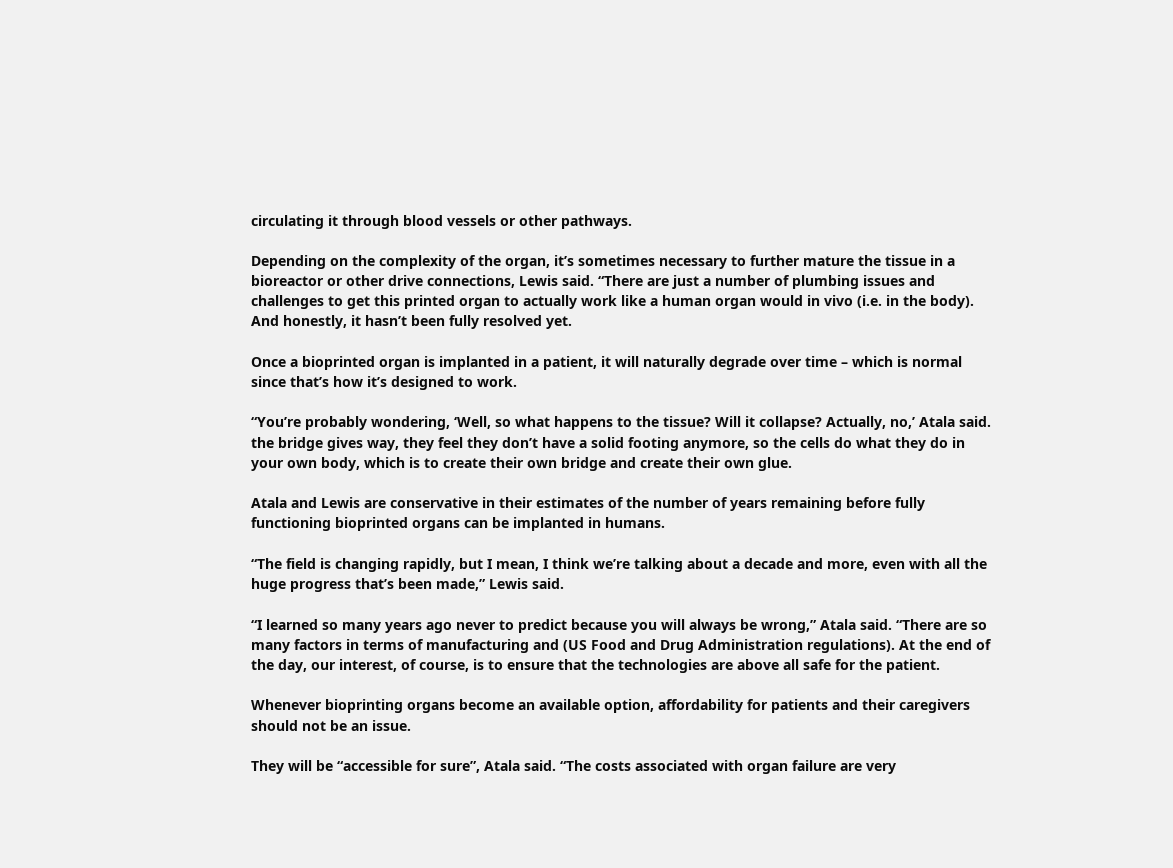circulating it through blood vessels or other pathways.

Depending on the complexity of the organ, it’s sometimes necessary to further mature the tissue in a bioreactor or other drive connections, Lewis said. “There are just a number of plumbing issues and challenges to get this printed organ to actually work like a human organ would in vivo (i.e. in the body). And honestly, it hasn’t been fully resolved yet.

Once a bioprinted organ is implanted in a patient, it will naturally degrade over time – which is normal since that’s how it’s designed to work.

“You’re probably wondering, ‘Well, so what happens to the tissue? Will it collapse? Actually, no,’ Atala said. the bridge gives way, they feel they don’t have a solid footing anymore, so the cells do what they do in your own body, which is to create their own bridge and create their own glue.

Atala and Lewis are conservative in their estimates of the number of years remaining before fully functioning bioprinted organs can be implanted in humans.

“The field is changing rapidly, but I mean, I think we’re talking about a decade and more, even with all the huge progress that’s been made,” Lewis said.

“I learned so many years ago never to predict because you will always be wrong,” Atala said. “There are so many factors in terms of manufacturing and (US Food and Drug Administration regulations). At the end of the day, our interest, of course, is to ensure that the technologies are above all safe for the patient.

Whenever bioprinting organs become an available option, affordability for patients and their caregivers should not be an issue.

They will be “accessible for sure”, Atala said. “The costs associated with organ failure are very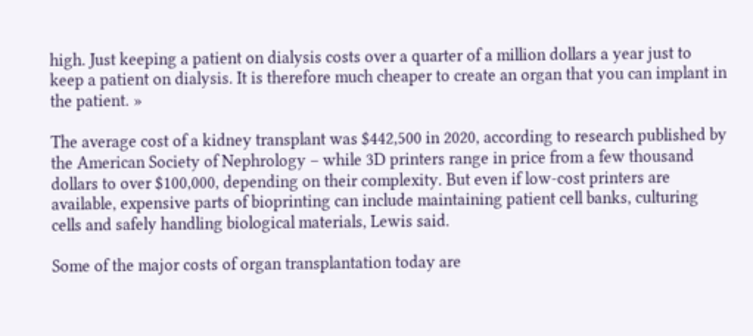high. Just keeping a patient on dialysis costs over a quarter of a million dollars a year just to keep a patient on dialysis. It is therefore much cheaper to create an organ that you can implant in the patient. »

The average cost of a kidney transplant was $442,500 in 2020, according to research published by the American Society of Nephrology – while 3D printers range in price from a few thousand dollars to over $100,000, depending on their complexity. But even if low-cost printers are available, expensive parts of bioprinting can include maintaining patient cell banks, culturing cells and safely handling biological materials, Lewis said.

Some of the major costs of organ transplantation today are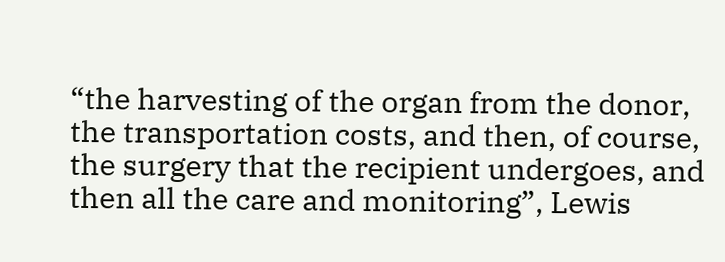“the harvesting of the organ from the donor, the transportation costs, and then, of course, the surgery that the recipient undergoes, and then all the care and monitoring”, Lewis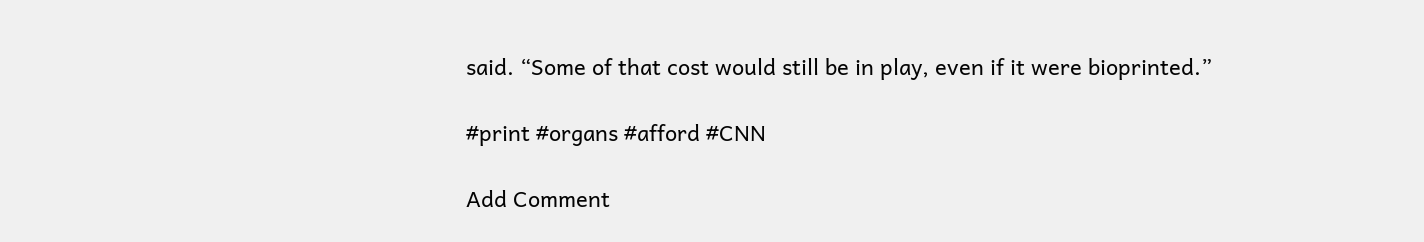said. “Some of that cost would still be in play, even if it were bioprinted.”

#print #organs #afford #CNN

Add Comment